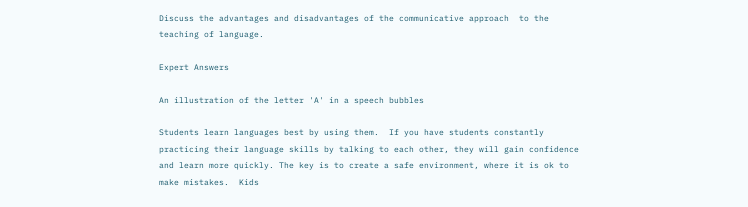Discuss the advantages and disadvantages of the communicative approach  to the teaching of language.

Expert Answers

An illustration of the letter 'A' in a speech bubbles

Students learn languages best by using them.  If you have students constantly practicing their language skills by talking to each other, they will gain confidence and learn more quickly. The key is to create a safe environment, where it is ok to make mistakes.  Kids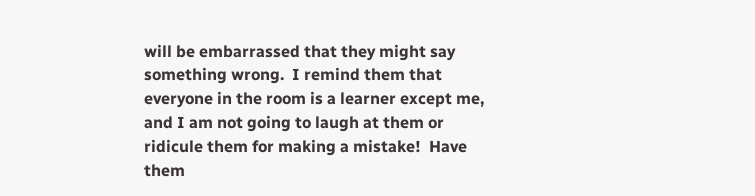will be embarrassed that they might say something wrong.  I remind them that everyone in the room is a learner except me, and I am not going to laugh at them or ridicule them for making a mistake!  Have them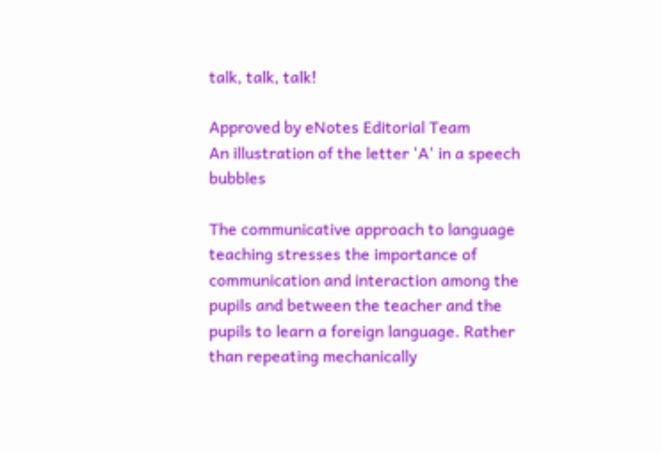talk, talk, talk!

Approved by eNotes Editorial Team
An illustration of the letter 'A' in a speech bubbles

The communicative approach to language teaching stresses the importance of communication and interaction among the pupils and between the teacher and the pupils to learn a foreign language. Rather than repeating mechanically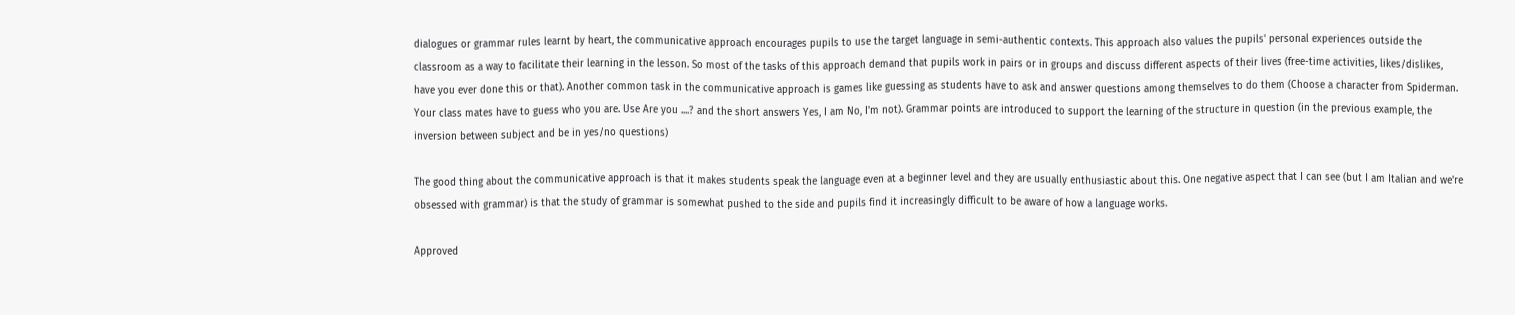dialogues or grammar rules learnt by heart, the communicative approach encourages pupils to use the target language in semi-authentic contexts. This approach also values the pupils' personal experiences outside the classroom as a way to facilitate their learning in the lesson. So most of the tasks of this approach demand that pupils work in pairs or in groups and discuss different aspects of their lives (free-time activities, likes/dislikes, have you ever done this or that). Another common task in the communicative approach is games like guessing as students have to ask and answer questions among themselves to do them (Choose a character from Spiderman. Your class mates have to guess who you are. Use Are you ....? and the short answers Yes, I am No, I'm not). Grammar points are introduced to support the learning of the structure in question (in the previous example, the inversion between subject and be in yes/no questions)

The good thing about the communicative approach is that it makes students speak the language even at a beginner level and they are usually enthusiastic about this. One negative aspect that I can see (but I am Italian and we're obsessed with grammar) is that the study of grammar is somewhat pushed to the side and pupils find it increasingly difficult to be aware of how a language works.

Approved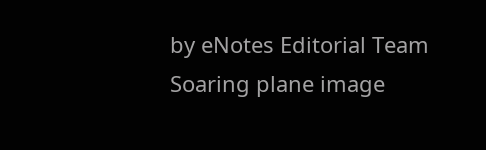by eNotes Editorial Team
Soaring plane image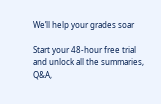We’ll help your grades soar

Start your 48-hour free trial and unlock all the summaries, Q&A,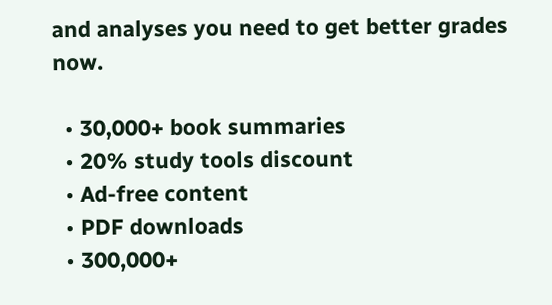and analyses you need to get better grades now.

  • 30,000+ book summaries
  • 20% study tools discount
  • Ad-free content
  • PDF downloads
  • 300,000+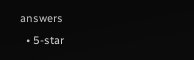answers
  • 5-star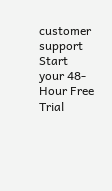customer support
Start your 48-Hour Free Trial